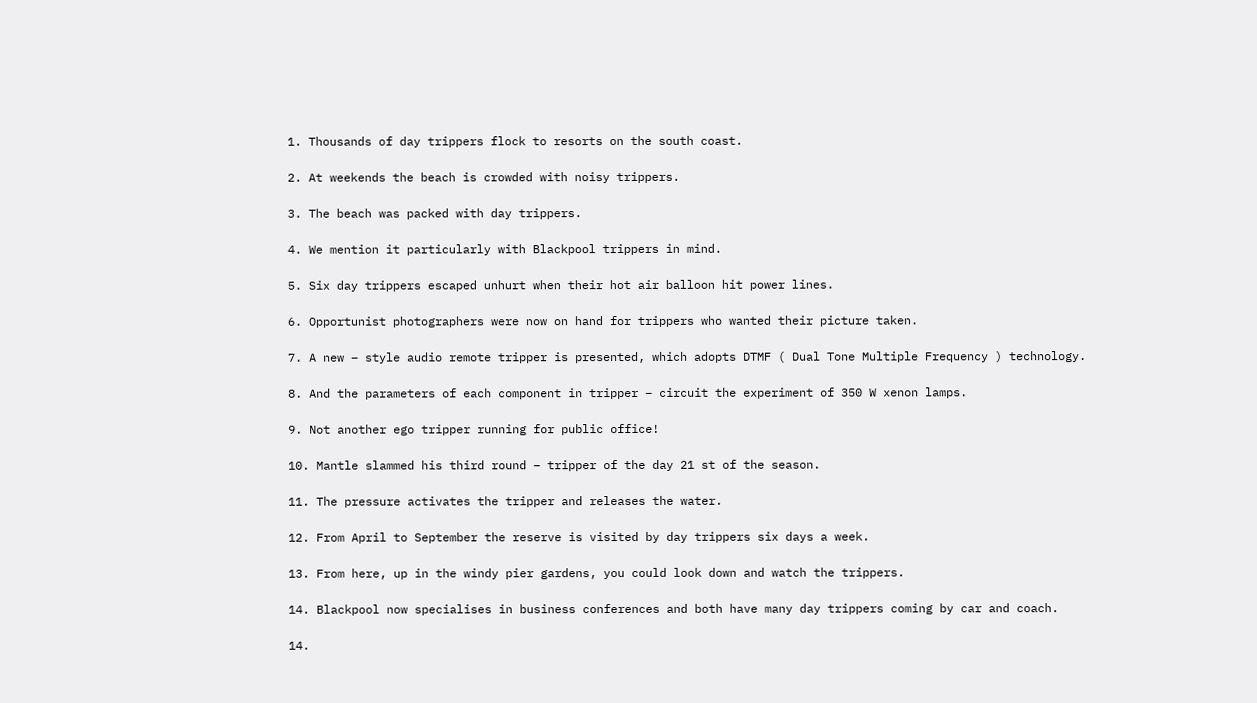1. Thousands of day trippers flock to resorts on the south coast.

2. At weekends the beach is crowded with noisy trippers.

3. The beach was packed with day trippers.

4. We mention it particularly with Blackpool trippers in mind.

5. Six day trippers escaped unhurt when their hot air balloon hit power lines.

6. Opportunist photographers were now on hand for trippers who wanted their picture taken.

7. A new – style audio remote tripper is presented, which adopts DTMF ( Dual Tone Multiple Frequency ) technology.

8. And the parameters of each component in tripper – circuit the experiment of 350 W xenon lamps.

9. Not another ego tripper running for public office!

10. Mantle slammed his third round – tripper of the day 21 st of the season.

11. The pressure activates the tripper and releases the water.

12. From April to September the reserve is visited by day trippers six days a week.

13. From here, up in the windy pier gardens, you could look down and watch the trippers.

14. Blackpool now specialises in business conferences and both have many day trippers coming by car and coach.

14.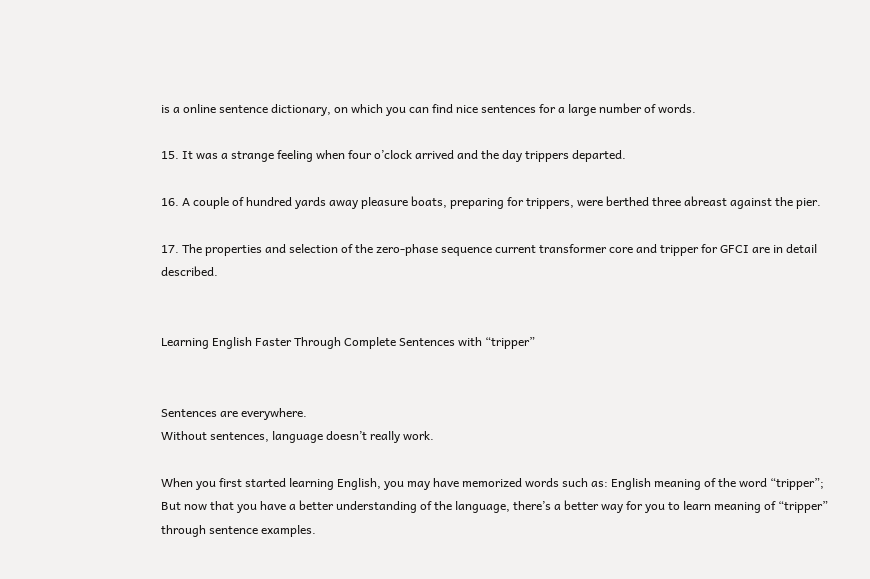is a online sentence dictionary, on which you can find nice sentences for a large number of words.

15. It was a strange feeling when four o’clock arrived and the day trippers departed.

16. A couple of hundred yards away pleasure boats, preparing for trippers, were berthed three abreast against the pier.

17. The properties and selection of the zero-phase sequence current transformer core and tripper for GFCI are in detail described.


Learning English Faster Through Complete Sentences with “tripper”


Sentences are everywhere.
Without sentences, language doesn’t really work.

When you first started learning English, you may have memorized words such as: English meaning of the word “tripper”; But now that you have a better understanding of the language, there’s a better way for you to learn meaning of “tripper” through sentence examples.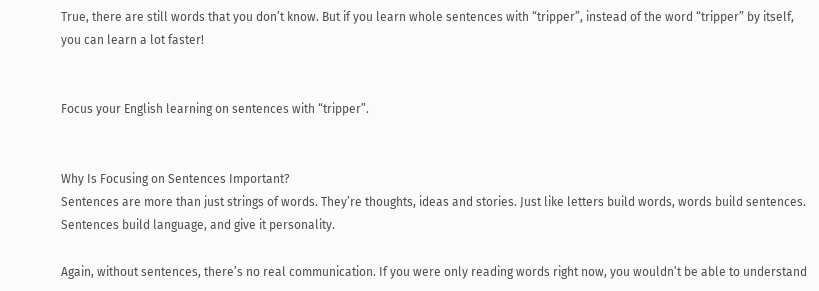True, there are still words that you don’t know. But if you learn whole sentences with “tripper”, instead of the word “tripper” by itself, you can learn a lot faster!


Focus your English learning on sentences with “tripper”.


Why Is Focusing on Sentences Important?
Sentences are more than just strings of words. They’re thoughts, ideas and stories. Just like letters build words, words build sentences. Sentences build language, and give it personality.

Again, without sentences, there’s no real communication. If you were only reading words right now, you wouldn’t be able to understand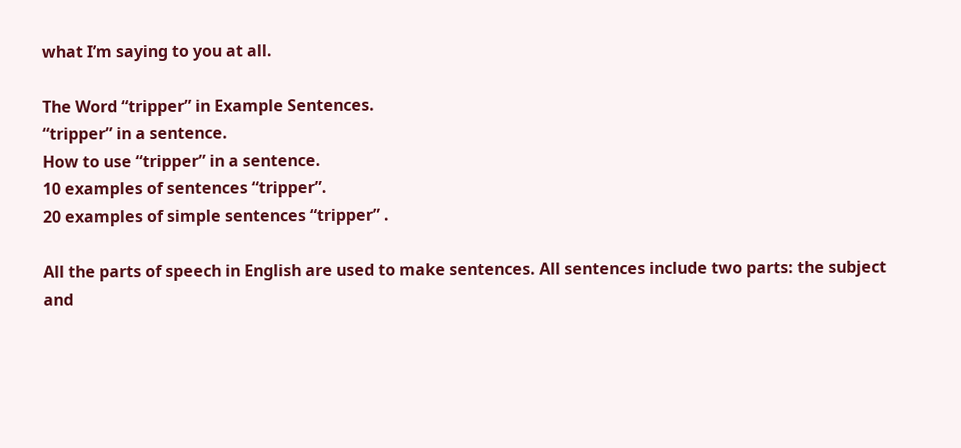what I’m saying to you at all.

The Word “tripper” in Example Sentences.
“tripper” in a sentence.
How to use “tripper” in a sentence.
10 examples of sentences “tripper”.
20 examples of simple sentences “tripper” .

All the parts of speech in English are used to make sentences. All sentences include two parts: the subject and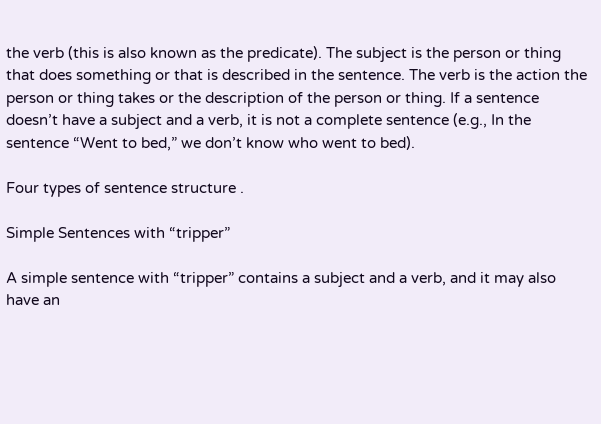the verb (this is also known as the predicate). The subject is the person or thing that does something or that is described in the sentence. The verb is the action the person or thing takes or the description of the person or thing. If a sentence doesn’t have a subject and a verb, it is not a complete sentence (e.g., In the sentence “Went to bed,” we don’t know who went to bed).

Four types of sentence structure .

Simple Sentences with “tripper”

A simple sentence with “tripper” contains a subject and a verb, and it may also have an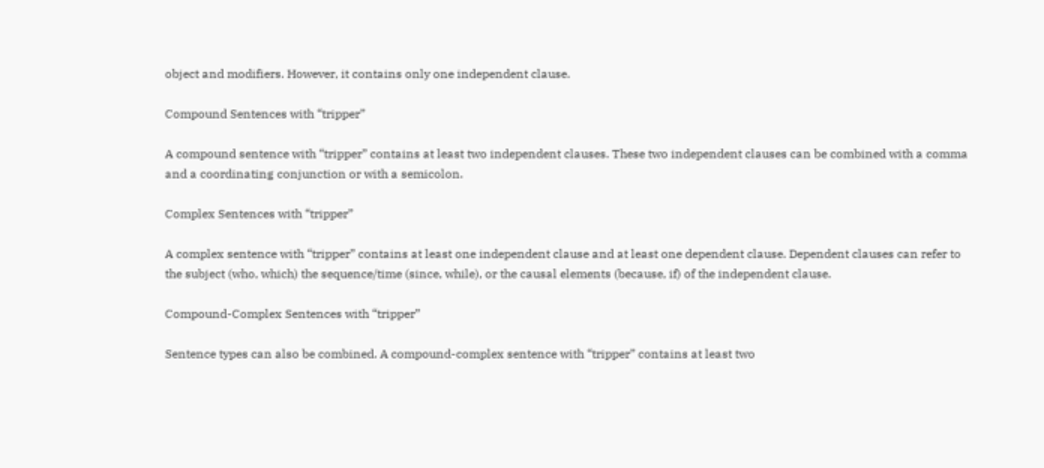object and modifiers. However, it contains only one independent clause.

Compound Sentences with “tripper”

A compound sentence with “tripper” contains at least two independent clauses. These two independent clauses can be combined with a comma and a coordinating conjunction or with a semicolon.

Complex Sentences with “tripper”

A complex sentence with “tripper” contains at least one independent clause and at least one dependent clause. Dependent clauses can refer to the subject (who, which) the sequence/time (since, while), or the causal elements (because, if) of the independent clause.

Compound-Complex Sentences with “tripper”

Sentence types can also be combined. A compound-complex sentence with “tripper” contains at least two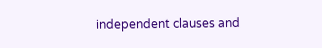independent clauses and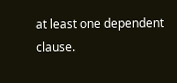at least one dependent clause.